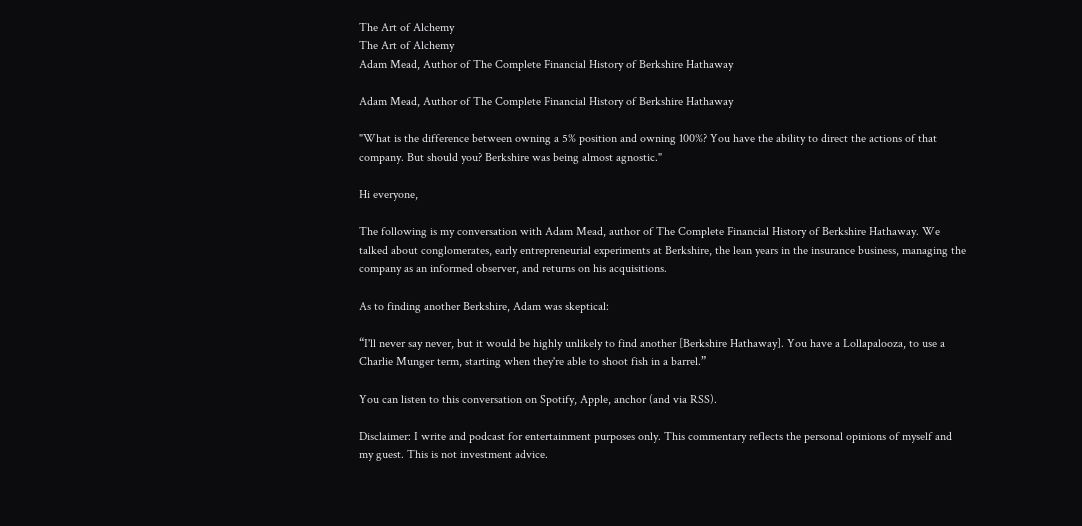The Art of Alchemy
The Art of Alchemy
Adam Mead, Author of The Complete Financial History of Berkshire Hathaway

Adam Mead, Author of The Complete Financial History of Berkshire Hathaway

"What is the difference between owning a 5% position and owning 100%? You have the ability to direct the actions of that company. But should you? Berkshire was being almost agnostic."

Hi everyone,

The following is my conversation with Adam Mead, author of The Complete Financial History of Berkshire Hathaway. We talked about conglomerates, early entrepreneurial experiments at Berkshire, the lean years in the insurance business, managing the company as an informed observer, and returns on his acquisitions.

As to finding another Berkshire, Adam was skeptical:

“I'll never say never, but it would be highly unlikely to find another [Berkshire Hathaway]. You have a Lollapalooza, to use a Charlie Munger term, starting when they're able to shoot fish in a barrel.”

You can listen to this conversation on Spotify, Apple, anchor (and via RSS).

Disclaimer: I write and podcast for entertainment purposes only. This commentary reflects the personal opinions of myself and my guest. This is not investment advice.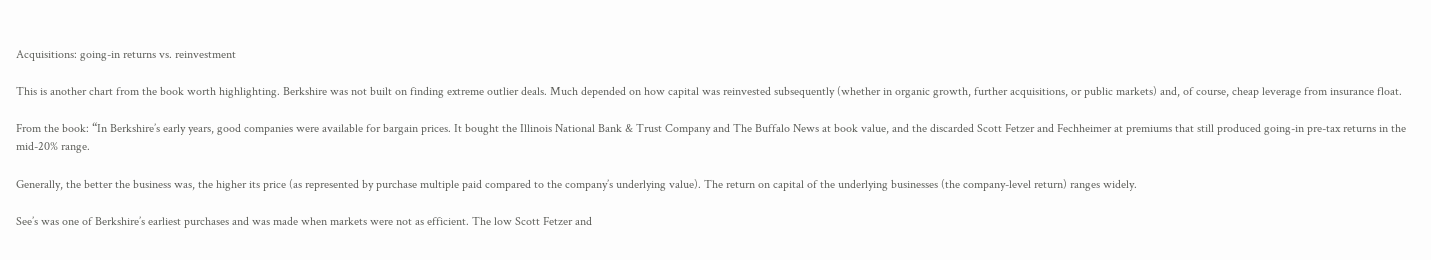Acquisitions: going-in returns vs. reinvestment

This is another chart from the book worth highlighting. Berkshire was not built on finding extreme outlier deals. Much depended on how capital was reinvested subsequently (whether in organic growth, further acquisitions, or public markets) and, of course, cheap leverage from insurance float.

From the book: “In Berkshire’s early years, good companies were available for bargain prices. It bought the Illinois National Bank & Trust Company and The Buffalo News at book value, and the discarded Scott Fetzer and Fechheimer at premiums that still produced going-in pre-tax returns in the mid-20% range.

Generally, the better the business was, the higher its price (as represented by purchase multiple paid compared to the company’s underlying value). The return on capital of the underlying businesses (the company-level return) ranges widely.

See’s was one of Berkshire’s earliest purchases and was made when markets were not as efficient. The low Scott Fetzer and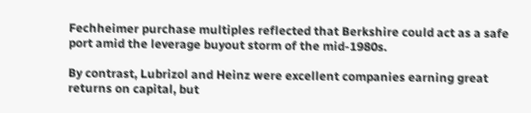Fechheimer purchase multiples reflected that Berkshire could act as a safe port amid the leverage buyout storm of the mid-1980s.

By contrast, Lubrizol and Heinz were excellent companies earning great returns on capital, but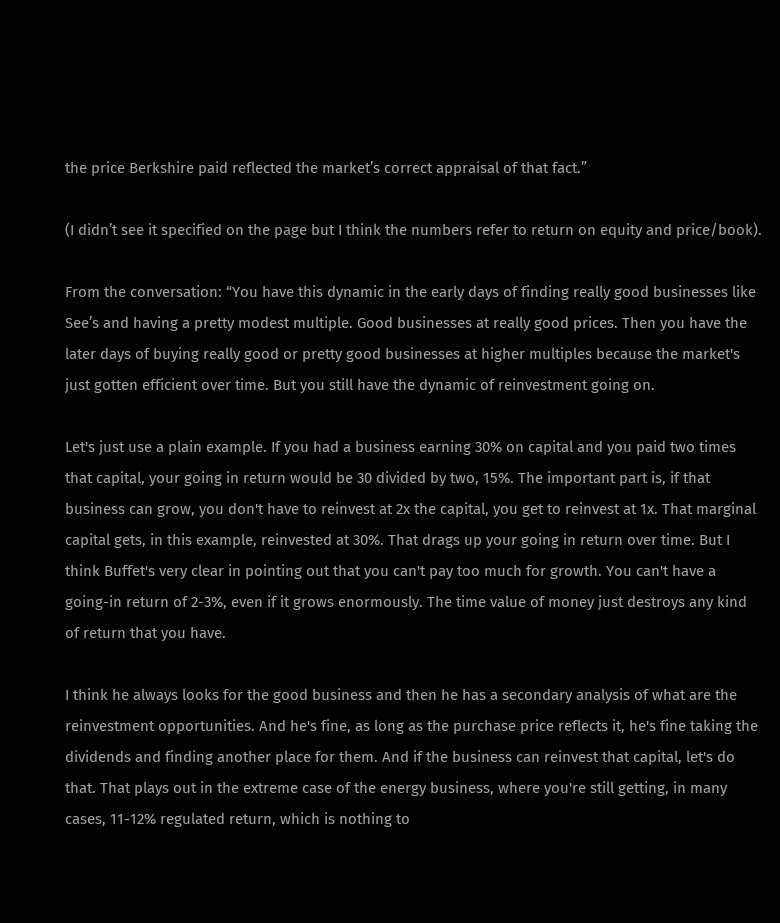the price Berkshire paid reflected the market’s correct appraisal of that fact.”

(I didn’t see it specified on the page but I think the numbers refer to return on equity and price/book).

From the conversation: “You have this dynamic in the early days of finding really good businesses like See’s and having a pretty modest multiple. Good businesses at really good prices. Then you have the later days of buying really good or pretty good businesses at higher multiples because the market's just gotten efficient over time. But you still have the dynamic of reinvestment going on.

Let's just use a plain example. If you had a business earning 30% on capital and you paid two times that capital, your going in return would be 30 divided by two, 15%. The important part is, if that business can grow, you don't have to reinvest at 2x the capital, you get to reinvest at 1x. That marginal capital gets, in this example, reinvested at 30%. That drags up your going in return over time. But I think Buffet's very clear in pointing out that you can't pay too much for growth. You can't have a going-in return of 2-3%, even if it grows enormously. The time value of money just destroys any kind of return that you have.

I think he always looks for the good business and then he has a secondary analysis of what are the reinvestment opportunities. And he's fine, as long as the purchase price reflects it, he's fine taking the dividends and finding another place for them. And if the business can reinvest that capital, let's do that. That plays out in the extreme case of the energy business, where you're still getting, in many cases, 11-12% regulated return, which is nothing to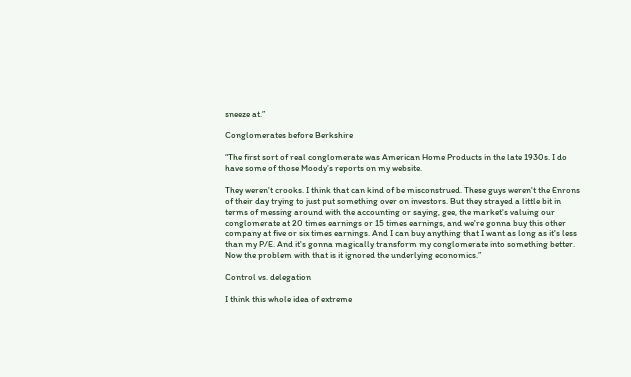sneeze at.”

Conglomerates before Berkshire

“The first sort of real conglomerate was American Home Products in the late 1930s. I do have some of those Moody’s reports on my website.

They weren't crooks. I think that can kind of be misconstrued. These guys weren't the Enrons of their day trying to just put something over on investors. But they strayed a little bit in terms of messing around with the accounting or saying, gee, the market's valuing our conglomerate at 20 times earnings or 15 times earnings, and we're gonna buy this other company at five or six times earnings. And I can buy anything that I want as long as it's less than my P/E. And it's gonna magically transform my conglomerate into something better. Now the problem with that is it ignored the underlying economics.”

Control vs. delegation

I think this whole idea of extreme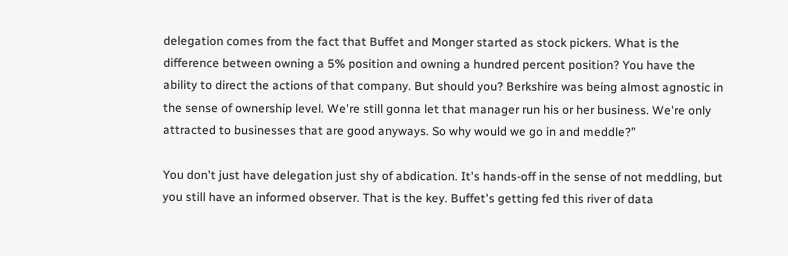delegation comes from the fact that Buffet and Monger started as stock pickers. What is the difference between owning a 5% position and owning a hundred percent position? You have the ability to direct the actions of that company. But should you? Berkshire was being almost agnostic in the sense of ownership level. We're still gonna let that manager run his or her business. We're only attracted to businesses that are good anyways. So why would we go in and meddle?”

You don't just have delegation just shy of abdication. It's hands-off in the sense of not meddling, but you still have an informed observer. That is the key. Buffet's getting fed this river of data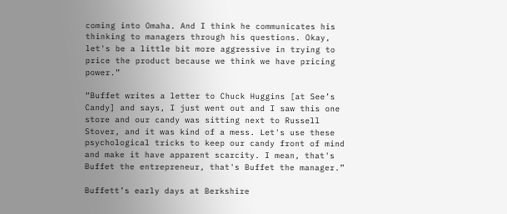coming into Omaha. And I think he communicates his thinking to managers through his questions. Okay, let's be a little bit more aggressive in trying to price the product because we think we have pricing power.”

“Buffet writes a letter to Chuck Huggins [at See’s Candy] and says, I just went out and I saw this one store and our candy was sitting next to Russell Stover, and it was kind of a mess. Let's use these psychological tricks to keep our candy front of mind and make it have apparent scarcity. I mean, that's Buffet the entrepreneur, that's Buffet the manager.”

Buffett’s early days at Berkshire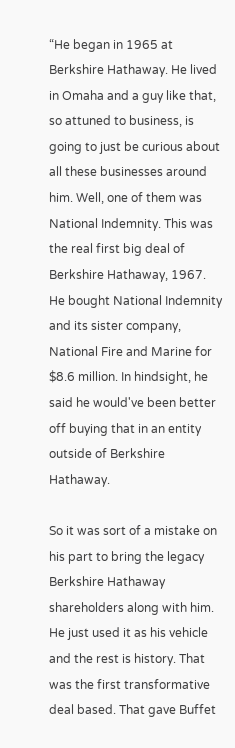“He began in 1965 at Berkshire Hathaway. He lived in Omaha and a guy like that, so attuned to business, is going to just be curious about all these businesses around him. Well, one of them was National Indemnity. This was the real first big deal of Berkshire Hathaway, 1967. He bought National Indemnity and its sister company, National Fire and Marine for $8.6 million. In hindsight, he said he would've been better off buying that in an entity outside of Berkshire Hathaway.

So it was sort of a mistake on his part to bring the legacy Berkshire Hathaway shareholders along with him. He just used it as his vehicle and the rest is history. That was the first transformative deal based. That gave Buffet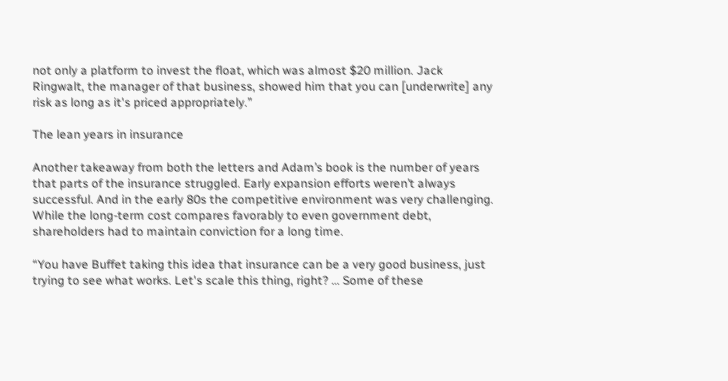not only a platform to invest the float, which was almost $20 million. Jack Ringwalt, the manager of that business, showed him that you can [underwrite] any risk as long as it's priced appropriately.”

The lean years in insurance

Another takeaway from both the letters and Adam’s book is the number of years that parts of the insurance struggled. Early expansion efforts weren’t always successful. And in the early 80s the competitive environment was very challenging. While the long-term cost compares favorably to even government debt, shareholders had to maintain conviction for a long time.

“You have Buffet taking this idea that insurance can be a very good business, just trying to see what works. Let's scale this thing, right? … Some of these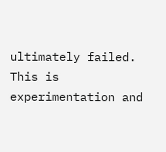ultimately failed. This is experimentation and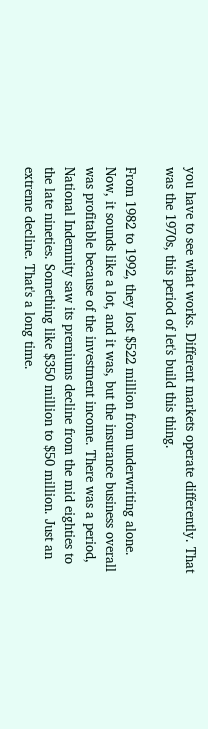you have to see what works. Different markets operate differently. That was the 1970s, this period of let's build this thing.

From 1982 to 1992, they lost $522 million from underwriting alone. Now, it sounds like a lot, and it was, but the insurance business overall was profitable because of the investment income. There was a period, National Indemnity saw its premiums decline from the mid eighties to the late nineties. Something like $350 million to $50 million. Just an extreme decline. That's a long time.